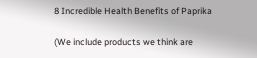8 Incredible Health Benefits of Paprika

(We include products we think are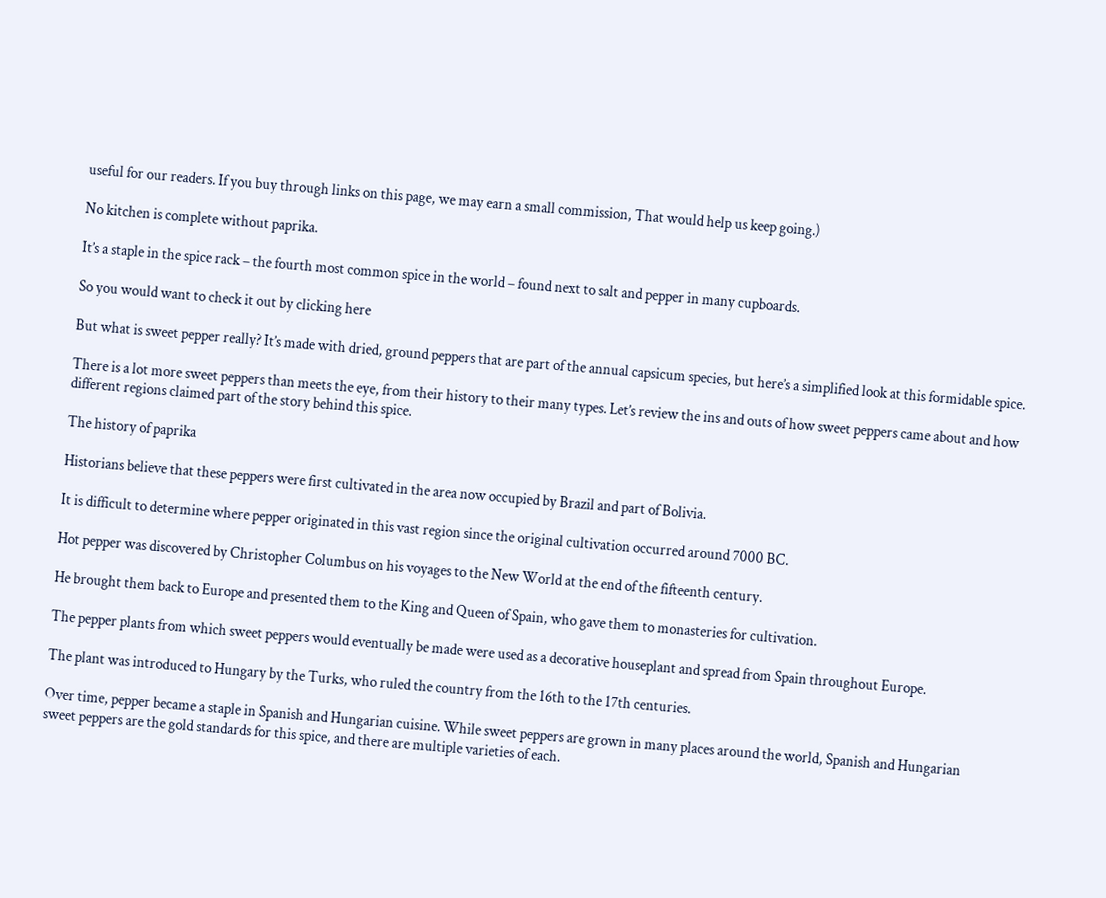useful for our readers. If you buy through links on this page, we may earn a small commission, That would help us keep going.)

No kitchen is complete without paprika.

It’s a staple in the spice rack – the fourth most common spice in the world – found next to salt and pepper in many cupboards.

So you would want to check it out by clicking here

But what is sweet pepper really? It’s made with dried, ground peppers that are part of the annual capsicum species, but here’s a simplified look at this formidable spice.

There is a lot more sweet peppers than meets the eye, from their history to their many types. Let’s review the ins and outs of how sweet peppers came about and how different regions claimed part of the story behind this spice.

The history of paprika

Historians believe that these peppers were first cultivated in the area now occupied by Brazil and part of Bolivia.

It is difficult to determine where pepper originated in this vast region since the original cultivation occurred around 7000 BC.

Hot pepper was discovered by Christopher Columbus on his voyages to the New World at the end of the fifteenth century.

He brought them back to Europe and presented them to the King and Queen of Spain, who gave them to monasteries for cultivation.

The pepper plants from which sweet peppers would eventually be made were used as a decorative houseplant and spread from Spain throughout Europe.

The plant was introduced to Hungary by the Turks, who ruled the country from the 16th to the 17th centuries.

Over time, pepper became a staple in Spanish and Hungarian cuisine. While sweet peppers are grown in many places around the world, Spanish and Hungarian sweet peppers are the gold standards for this spice, and there are multiple varieties of each.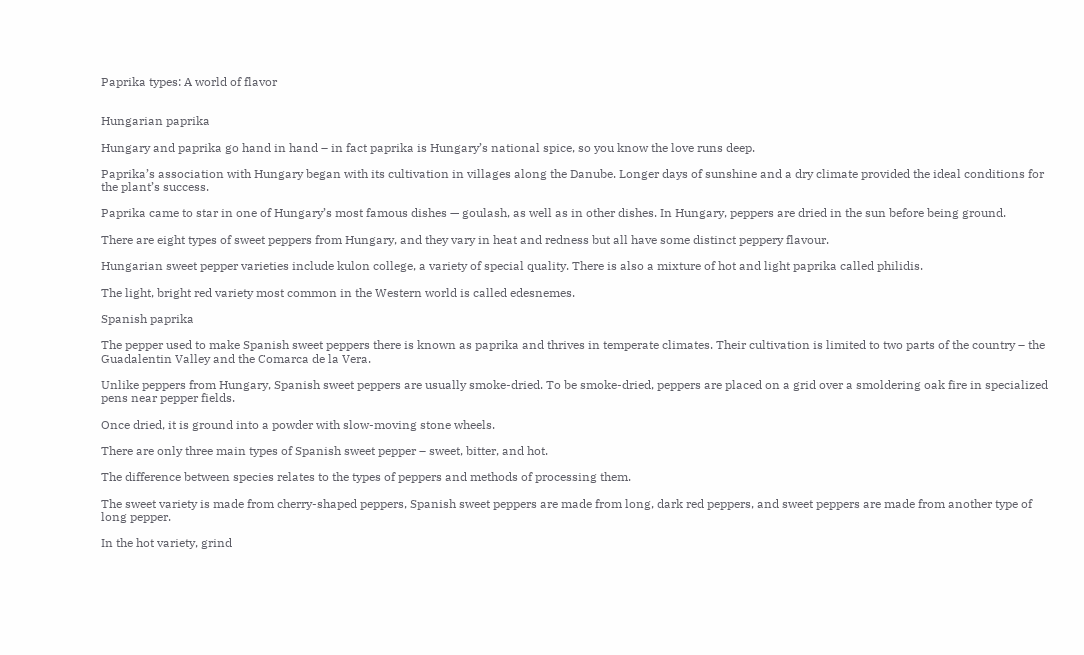Paprika types: A world of flavor


Hungarian paprika

Hungary and paprika go hand in hand – in fact paprika is Hungary’s national spice, so you know the love runs deep.

Paprika’s association with Hungary began with its cultivation in villages along the Danube. Longer days of sunshine and a dry climate provided the ideal conditions for the plant’s success.

Paprika came to star in one of Hungary’s most famous dishes — goulash, as well as in other dishes. In Hungary, peppers are dried in the sun before being ground.

There are eight types of sweet peppers from Hungary, and they vary in heat and redness but all have some distinct peppery flavour.

Hungarian sweet pepper varieties include kulon college, a variety of special quality. There is also a mixture of hot and light paprika called philidis.

The light, bright red variety most common in the Western world is called edesnemes.

Spanish paprika

The pepper used to make Spanish sweet peppers there is known as paprika and thrives in temperate climates. Their cultivation is limited to two parts of the country – the Guadalentin Valley and the Comarca de la Vera.

Unlike peppers from Hungary, Spanish sweet peppers are usually smoke-dried. To be smoke-dried, peppers are placed on a grid over a smoldering oak fire in specialized pens near pepper fields.

Once dried, it is ground into a powder with slow-moving stone wheels.

There are only three main types of Spanish sweet pepper – sweet, bitter, and hot.

The difference between species relates to the types of peppers and methods of processing them.

The sweet variety is made from cherry-shaped peppers, Spanish sweet peppers are made from long, dark red peppers, and sweet peppers are made from another type of long pepper.

In the hot variety, grind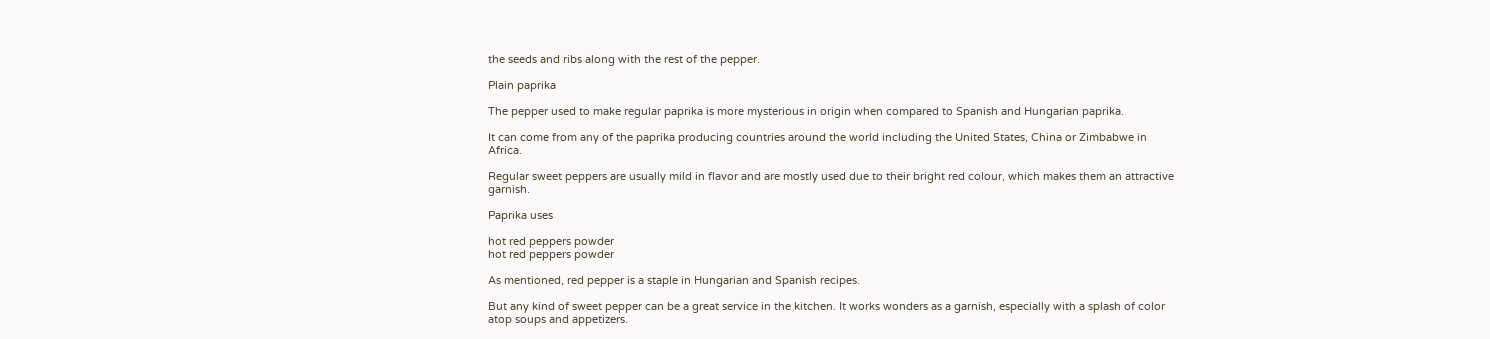the seeds and ribs along with the rest of the pepper.

Plain paprika

The pepper used to make regular paprika is more mysterious in origin when compared to Spanish and Hungarian paprika.

It can come from any of the paprika producing countries around the world including the United States, China or Zimbabwe in Africa.

Regular sweet peppers are usually mild in flavor and are mostly used due to their bright red colour, which makes them an attractive garnish.

Paprika uses

hot red peppers powder
hot red peppers powder

As mentioned, red pepper is a staple in Hungarian and Spanish recipes.

But any kind of sweet pepper can be a great service in the kitchen. It works wonders as a garnish, especially with a splash of color atop soups and appetizers.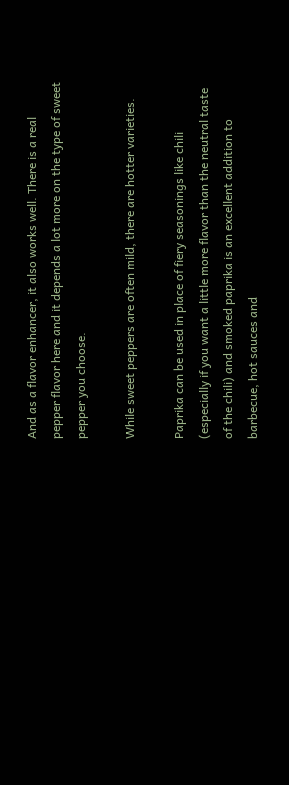And as a flavor enhancer, it also works well. There is a real pepper flavor here and it depends a lot more on the type of sweet pepper you choose.

While sweet peppers are often mild, there are hotter varieties.

Paprika can be used in place of fiery seasonings like chili (especially if you want a little more flavor than the neutral taste of the chili) and smoked paprika is an excellent addition to barbecue, hot sauces and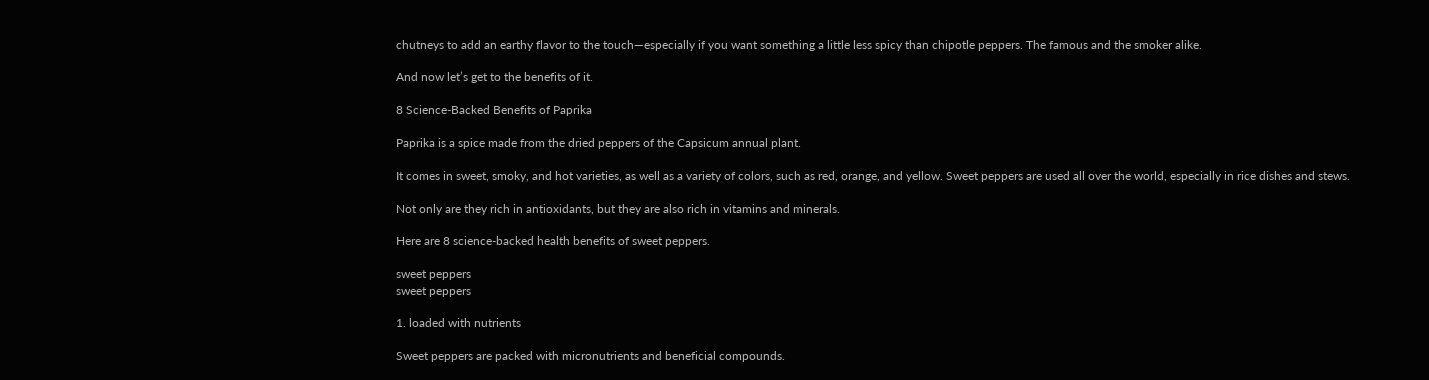chutneys to add an earthy flavor to the touch—especially if you want something a little less spicy than chipotle peppers. The famous and the smoker alike.

And now let’s get to the benefits of it.

8 Science-Backed Benefits of Paprika

Paprika is a spice made from the dried peppers of the Capsicum annual plant.

It comes in sweet, smoky, and hot varieties, as well as a variety of colors, such as red, orange, and yellow. Sweet peppers are used all over the world, especially in rice dishes and stews.

Not only are they rich in antioxidants, but they are also rich in vitamins and minerals.

Here are 8 science-backed health benefits of sweet peppers.

sweet peppers
sweet peppers

1. loaded with nutrients

Sweet peppers are packed with micronutrients and beneficial compounds.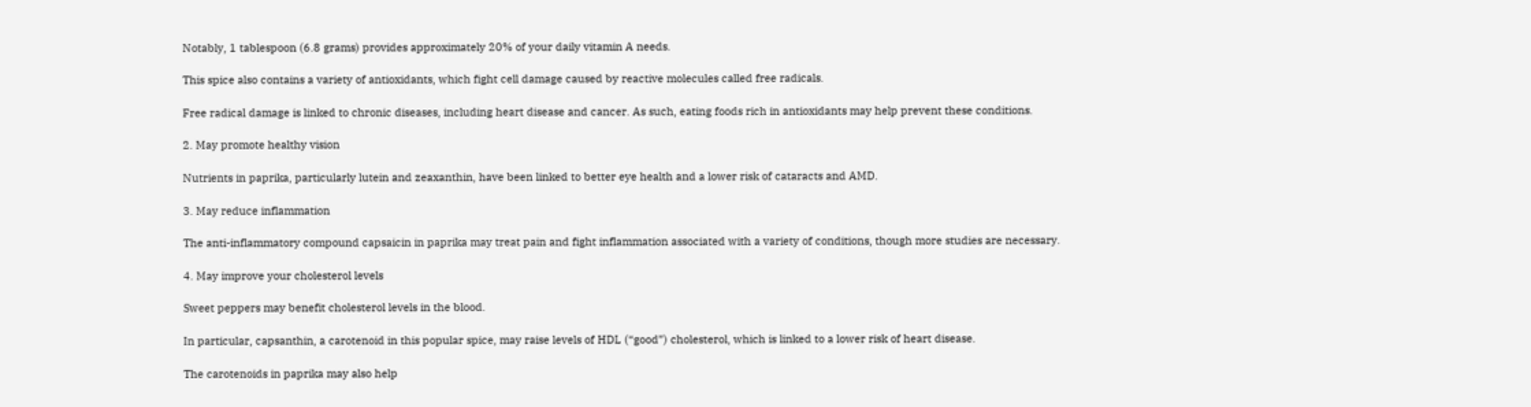Notably, 1 tablespoon (6.8 grams) provides approximately 20% of your daily vitamin A needs.

This spice also contains a variety of antioxidants, which fight cell damage caused by reactive molecules called free radicals.

Free radical damage is linked to chronic diseases, including heart disease and cancer. As such, eating foods rich in antioxidants may help prevent these conditions.

2. May promote healthy vision

Nutrients in paprika, particularly lutein and zeaxanthin, have been linked to better eye health and a lower risk of cataracts and AMD.

3. May reduce inflammation

The anti-inflammatory compound capsaicin in paprika may treat pain and fight inflammation associated with a variety of conditions, though more studies are necessary.

4. May improve your cholesterol levels

Sweet peppers may benefit cholesterol levels in the blood.

In particular, capsanthin, a carotenoid in this popular spice, may raise levels of HDL (“good”) cholesterol, which is linked to a lower risk of heart disease.

The carotenoids in paprika may also help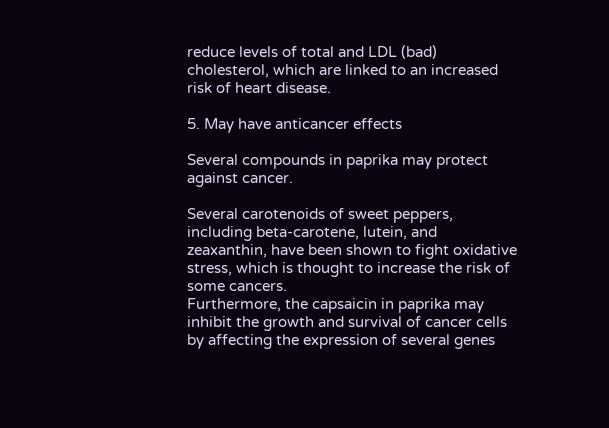reduce levels of total and LDL (bad) cholesterol, which are linked to an increased risk of heart disease.

5. May have anticancer effects

Several compounds in paprika may protect against cancer.

Several carotenoids of sweet peppers, including beta-carotene, lutein, and zeaxanthin, have been shown to fight oxidative stress, which is thought to increase the risk of some cancers.
Furthermore, the capsaicin in paprika may inhibit the growth and survival of cancer cells by affecting the expression of several genes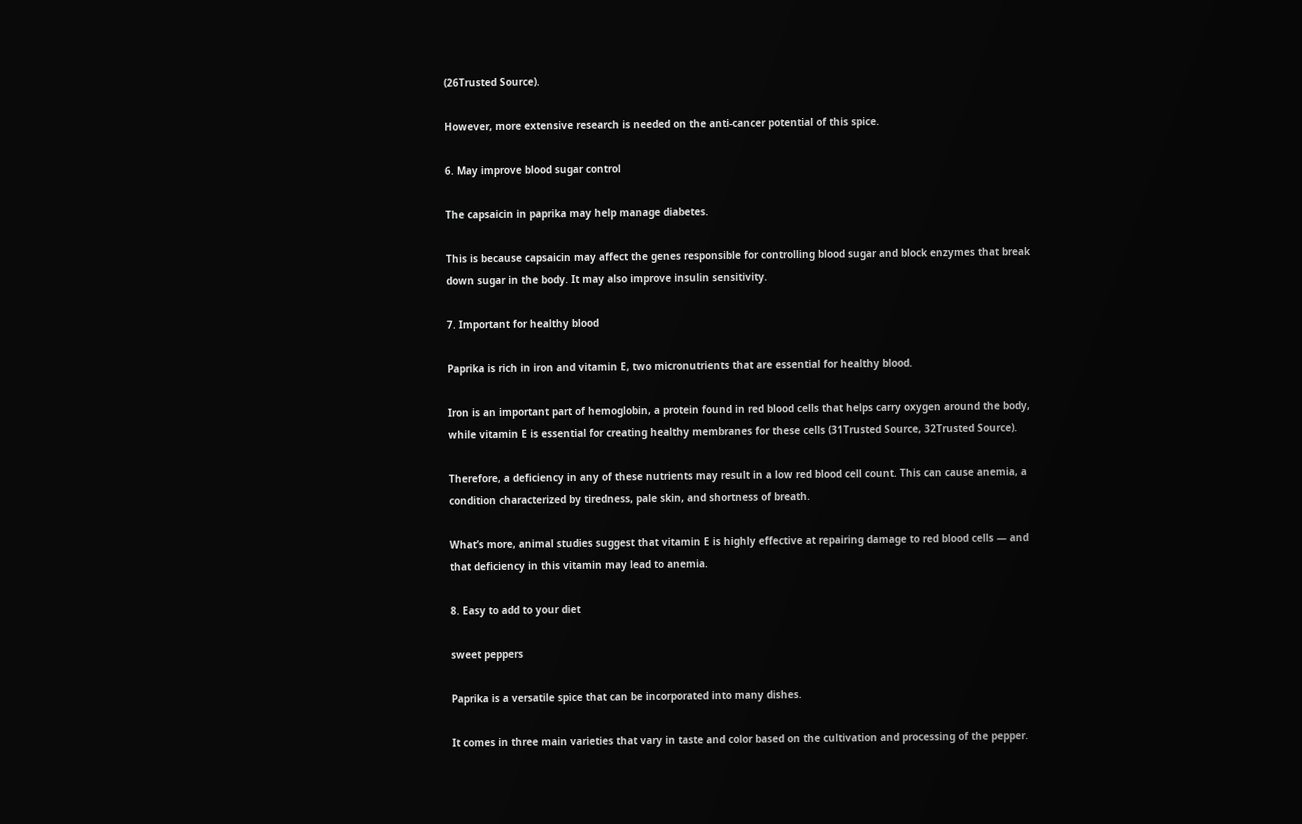(26Trusted Source).

However, more extensive research is needed on the anti-cancer potential of this spice.

6. May improve blood sugar control

The capsaicin in paprika may help manage diabetes.

This is because capsaicin may affect the genes responsible for controlling blood sugar and block enzymes that break down sugar in the body. It may also improve insulin sensitivity.

7. Important for healthy blood

Paprika is rich in iron and vitamin E, two micronutrients that are essential for healthy blood.

Iron is an important part of hemoglobin, a protein found in red blood cells that helps carry oxygen around the body, while vitamin E is essential for creating healthy membranes for these cells (31Trusted Source, 32Trusted Source).

Therefore, a deficiency in any of these nutrients may result in a low red blood cell count. This can cause anemia, a condition characterized by tiredness, pale skin, and shortness of breath.

What’s more, animal studies suggest that vitamin E is highly effective at repairing damage to red blood cells — and that deficiency in this vitamin may lead to anemia.

8. Easy to add to your diet

sweet peppers

Paprika is a versatile spice that can be incorporated into many dishes.

It comes in three main varieties that vary in taste and color based on the cultivation and processing of the pepper.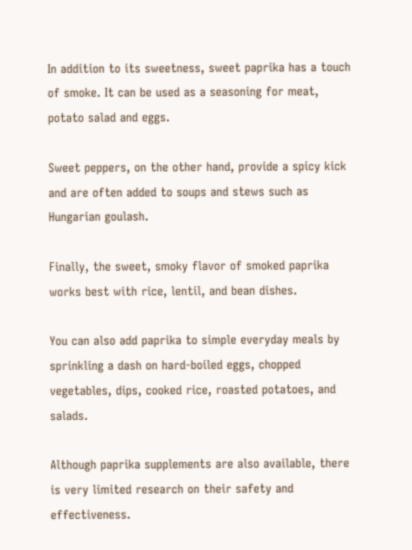In addition to its sweetness, sweet paprika has a touch of smoke. It can be used as a seasoning for meat, potato salad and eggs.

Sweet peppers, on the other hand, provide a spicy kick and are often added to soups and stews such as Hungarian goulash.

Finally, the sweet, smoky flavor of smoked paprika works best with rice, lentil, and bean dishes.

You can also add paprika to simple everyday meals by sprinkling a dash on hard-boiled eggs, chopped vegetables, dips, cooked rice, roasted potatoes, and salads.

Although paprika supplements are also available, there is very limited research on their safety and effectiveness.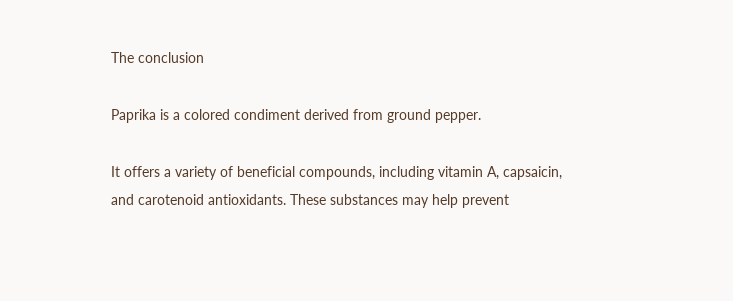The conclusion

Paprika is a colored condiment derived from ground pepper.

It offers a variety of beneficial compounds, including vitamin A, capsaicin, and carotenoid antioxidants. These substances may help prevent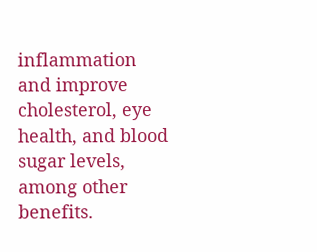inflammation and improve cholesterol, eye health, and blood sugar levels, among other benefits.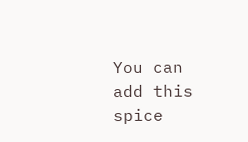You can add this spice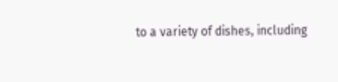to a variety of dishes, including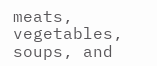meats, vegetables, soups, and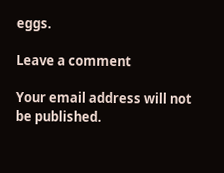eggs.

Leave a comment

Your email address will not be published.